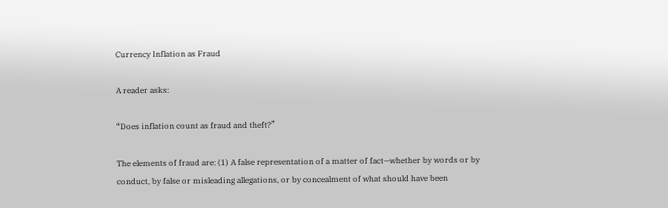Currency Inflation as Fraud

A reader asks:

“Does inflation count as fraud and theft?”

The elements of fraud are: (1) A false representation of a matter of fact—whether by words or by conduct, by false or misleading allegations, or by concealment of what should have been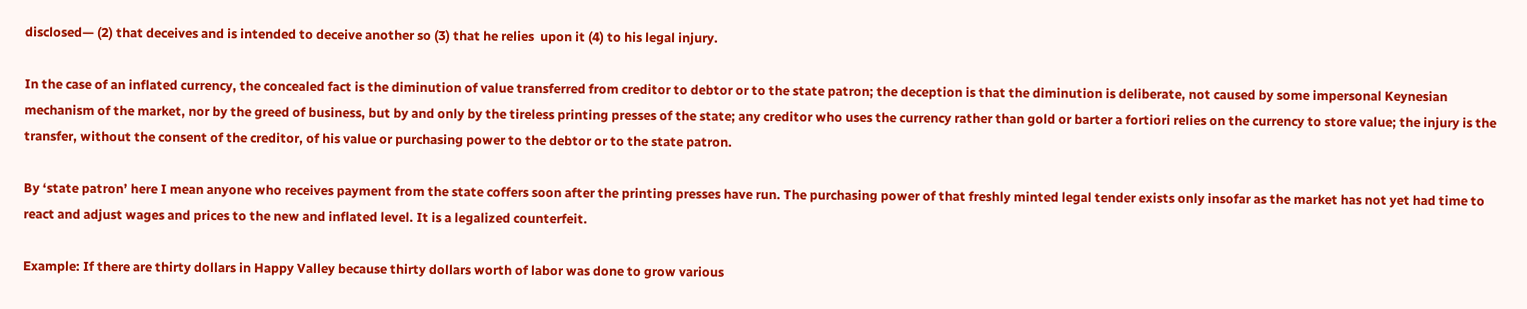disclosed— (2) that deceives and is intended to deceive another so (3) that he relies  upon it (4) to his legal injury.

In the case of an inflated currency, the concealed fact is the diminution of value transferred from creditor to debtor or to the state patron; the deception is that the diminution is deliberate, not caused by some impersonal Keynesian mechanism of the market, nor by the greed of business, but by and only by the tireless printing presses of the state; any creditor who uses the currency rather than gold or barter a fortiori relies on the currency to store value; the injury is the transfer, without the consent of the creditor, of his value or purchasing power to the debtor or to the state patron.

By ‘state patron’ here I mean anyone who receives payment from the state coffers soon after the printing presses have run. The purchasing power of that freshly minted legal tender exists only insofar as the market has not yet had time to react and adjust wages and prices to the new and inflated level. It is a legalized counterfeit.

Example: If there are thirty dollars in Happy Valley because thirty dollars worth of labor was done to grow various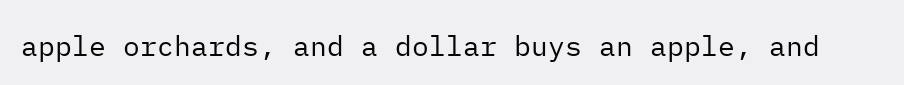apple orchards, and a dollar buys an apple, and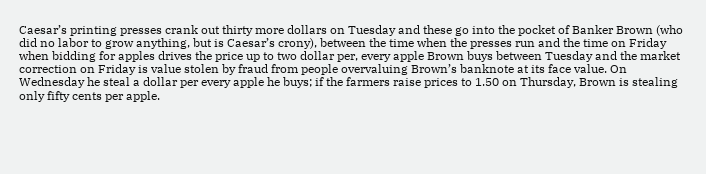Caesar’s printing presses crank out thirty more dollars on Tuesday and these go into the pocket of Banker Brown (who did no labor to grow anything, but is Caesar’s crony), between the time when the presses run and the time on Friday when bidding for apples drives the price up to two dollar per, every apple Brown buys between Tuesday and the market correction on Friday is value stolen by fraud from people overvaluing Brown’s banknote at its face value. On Wednesday he steal a dollar per every apple he buys; if the farmers raise prices to 1.50 on Thursday, Brown is stealing only fifty cents per apple.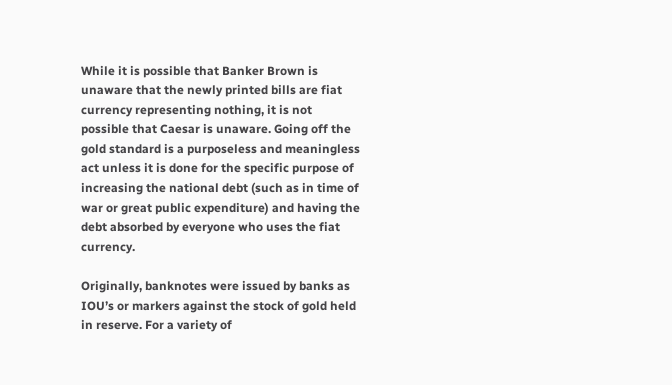While it is possible that Banker Brown is unaware that the newly printed bills are fiat currency representing nothing, it is not possible that Caesar is unaware. Going off the gold standard is a purposeless and meaningless act unless it is done for the specific purpose of increasing the national debt (such as in time of war or great public expenditure) and having the debt absorbed by everyone who uses the fiat currency.

Originally, banknotes were issued by banks as IOU’s or markers against the stock of gold held in reserve. For a variety of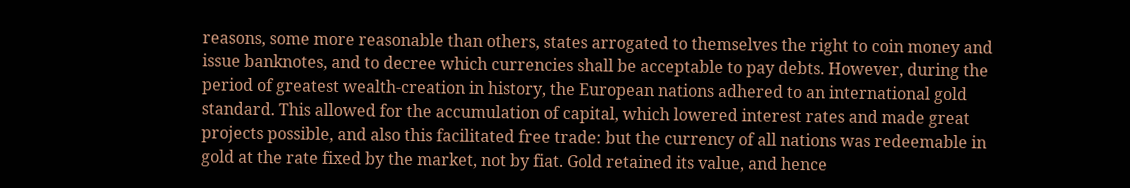reasons, some more reasonable than others, states arrogated to themselves the right to coin money and issue banknotes, and to decree which currencies shall be acceptable to pay debts. However, during the period of greatest wealth-creation in history, the European nations adhered to an international gold standard. This allowed for the accumulation of capital, which lowered interest rates and made great projects possible, and also this facilitated free trade: but the currency of all nations was redeemable in gold at the rate fixed by the market, not by fiat. Gold retained its value, and hence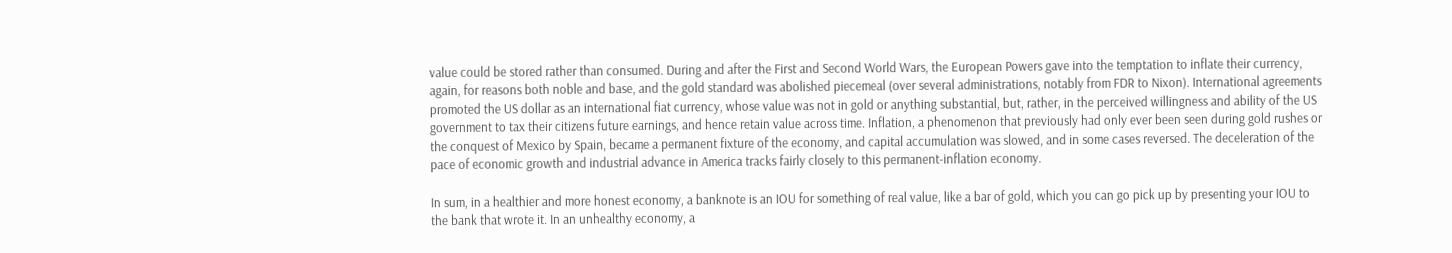value could be stored rather than consumed. During and after the First and Second World Wars, the European Powers gave into the temptation to inflate their currency, again, for reasons both noble and base, and the gold standard was abolished piecemeal (over several administrations, notably from FDR to Nixon). International agreements promoted the US dollar as an international fiat currency, whose value was not in gold or anything substantial, but, rather, in the perceived willingness and ability of the US government to tax their citizens future earnings, and hence retain value across time. Inflation, a phenomenon that previously had only ever been seen during gold rushes or the conquest of Mexico by Spain, became a permanent fixture of the economy, and capital accumulation was slowed, and in some cases reversed. The deceleration of the pace of economic growth and industrial advance in America tracks fairly closely to this permanent-inflation economy.

In sum, in a healthier and more honest economy, a banknote is an IOU for something of real value, like a bar of gold, which you can go pick up by presenting your IOU to the bank that wrote it. In an unhealthy economy, a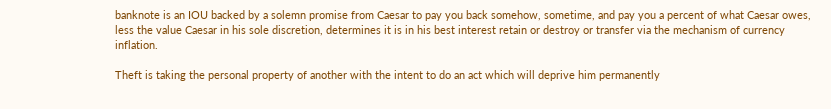banknote is an IOU backed by a solemn promise from Caesar to pay you back somehow, sometime, and pay you a percent of what Caesar owes, less the value Caesar in his sole discretion, determines it is in his best interest retain or destroy or transfer via the mechanism of currency inflation.

Theft is taking the personal property of another with the intent to do an act which will deprive him permanently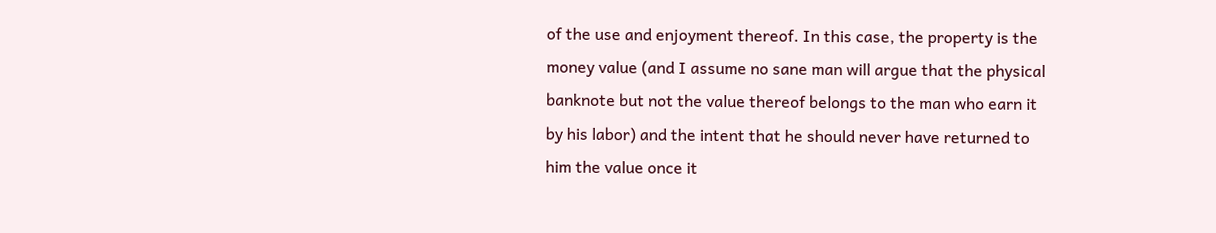of the use and enjoyment thereof. In this case, the property is the money value (and I assume no sane man will argue that the physical banknote but not the value thereof belongs to the man who earn it by his labor) and the intent that he should never have returned to him the value once it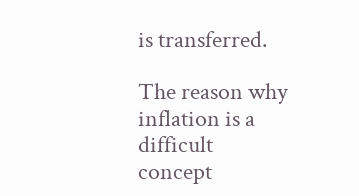is transferred.

The reason why inflation is a difficult concept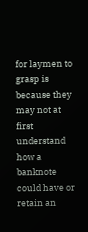for laymen to grasp is because they may not at first understand how a banknote could have or retain an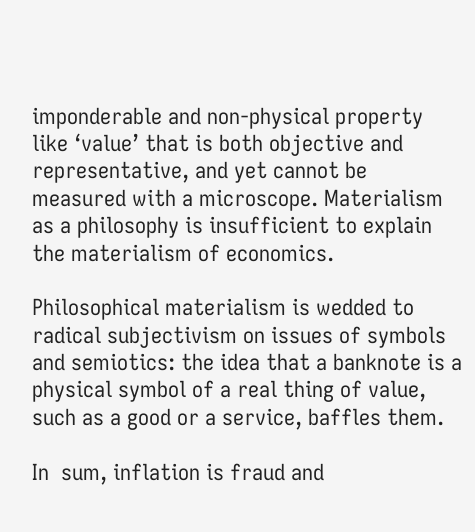imponderable and non-physical property like ‘value’ that is both objective and representative, and yet cannot be measured with a microscope. Materialism as a philosophy is insufficient to explain the materialism of economics.

Philosophical materialism is wedded to radical subjectivism on issues of symbols and semiotics: the idea that a banknote is a physical symbol of a real thing of value, such as a good or a service, baffles them.

In  sum, inflation is fraud and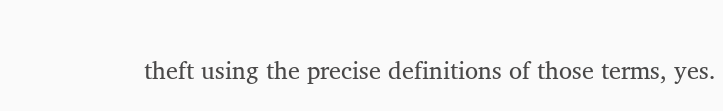theft using the precise definitions of those terms, yes.